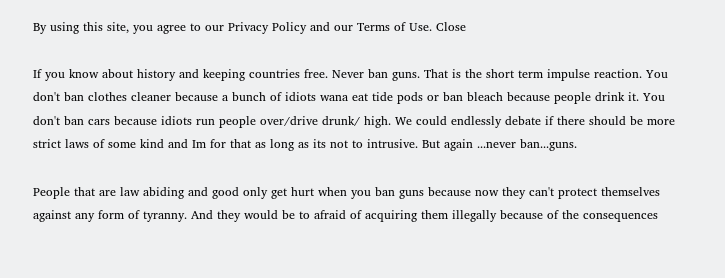By using this site, you agree to our Privacy Policy and our Terms of Use. Close

If you know about history and keeping countries free. Never ban guns. That is the short term impulse reaction. You don't ban clothes cleaner because a bunch of idiots wana eat tide pods or ban bleach because people drink it. You don't ban cars because idiots run people over/drive drunk/ high. We could endlessly debate if there should be more strict laws of some kind and Im for that as long as its not to intrusive. But again ...never ban...guns.

People that are law abiding and good only get hurt when you ban guns because now they can't protect themselves against any form of tyranny. And they would be to afraid of acquiring them illegally because of the consequences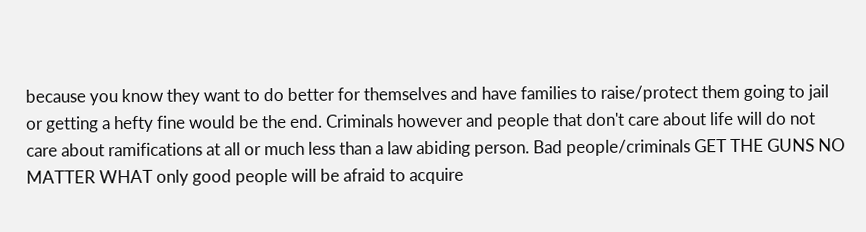because you know they want to do better for themselves and have families to raise/protect them going to jail or getting a hefty fine would be the end. Criminals however and people that don't care about life will do not care about ramifications at all or much less than a law abiding person. Bad people/criminals GET THE GUNS NO MATTER WHAT only good people will be afraid to acquire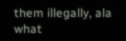them illegally, ala what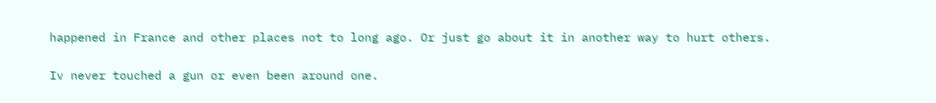happened in France and other places not to long ago. Or just go about it in another way to hurt others.

Iv never touched a gun or even been around one.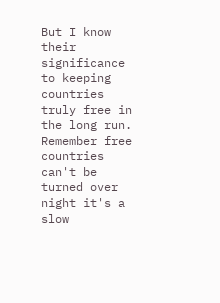But I know their significance to keeping countries truly free in the long run. Remember free countries can't be turned over night it's a slow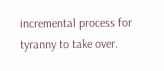incremental process for tyranny to take over.